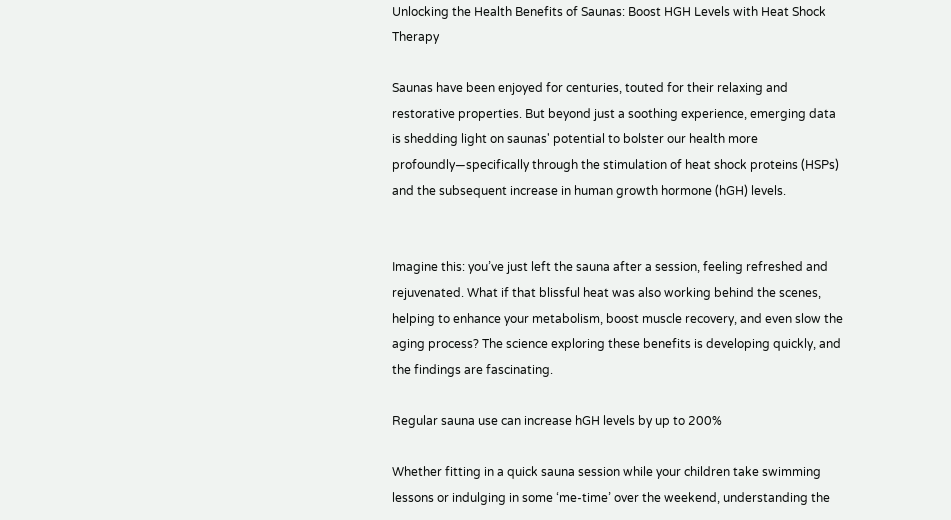Unlocking the Health Benefits of Saunas: Boost HGH Levels with Heat Shock Therapy

Saunas have been enjoyed for centuries, touted for their relaxing and restorative properties. But beyond just a soothing experience, emerging data is shedding light on saunas' potential to bolster our health more profoundly—specifically through the stimulation of heat shock proteins (HSPs) and the subsequent increase in human growth hormone (hGH) levels.


Imagine this: you’ve just left the sauna after a session, feeling refreshed and rejuvenated. What if that blissful heat was also working behind the scenes, helping to enhance your metabolism, boost muscle recovery, and even slow the aging process? The science exploring these benefits is developing quickly, and the findings are fascinating.

Regular sauna use can increase hGH levels by up to 200%

Whether fitting in a quick sauna session while your children take swimming lessons or indulging in some ‘me-time’ over the weekend, understanding the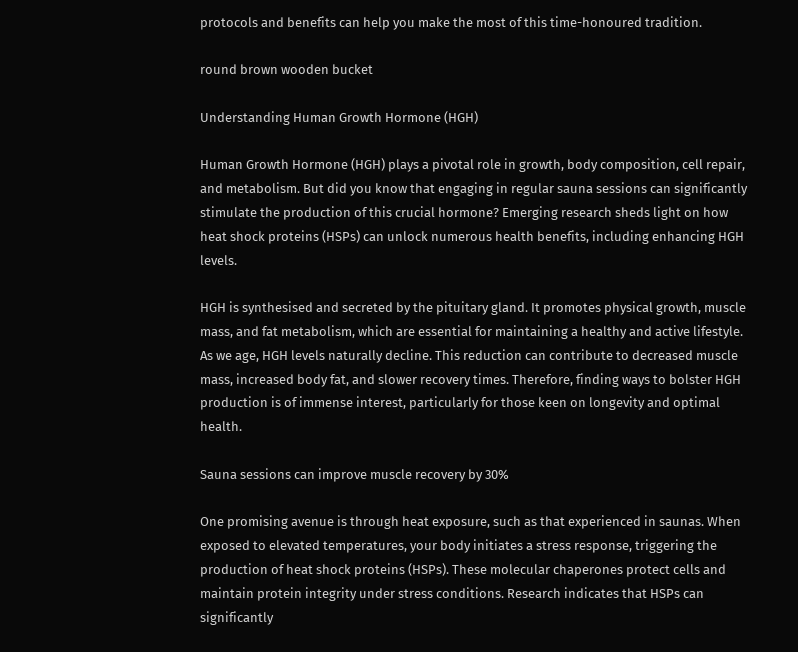protocols and benefits can help you make the most of this time-honoured tradition.

round brown wooden bucket

Understanding Human Growth Hormone (HGH)

Human Growth Hormone (HGH) plays a pivotal role in growth, body composition, cell repair, and metabolism. But did you know that engaging in regular sauna sessions can significantly stimulate the production of this crucial hormone? Emerging research sheds light on how heat shock proteins (HSPs) can unlock numerous health benefits, including enhancing HGH levels.

HGH is synthesised and secreted by the pituitary gland. It promotes physical growth, muscle mass, and fat metabolism, which are essential for maintaining a healthy and active lifestyle. As we age, HGH levels naturally decline. This reduction can contribute to decreased muscle mass, increased body fat, and slower recovery times. Therefore, finding ways to bolster HGH production is of immense interest, particularly for those keen on longevity and optimal health.

Sauna sessions can improve muscle recovery by 30%

One promising avenue is through heat exposure, such as that experienced in saunas. When exposed to elevated temperatures, your body initiates a stress response, triggering the production of heat shock proteins (HSPs). These molecular chaperones protect cells and maintain protein integrity under stress conditions. Research indicates that HSPs can significantly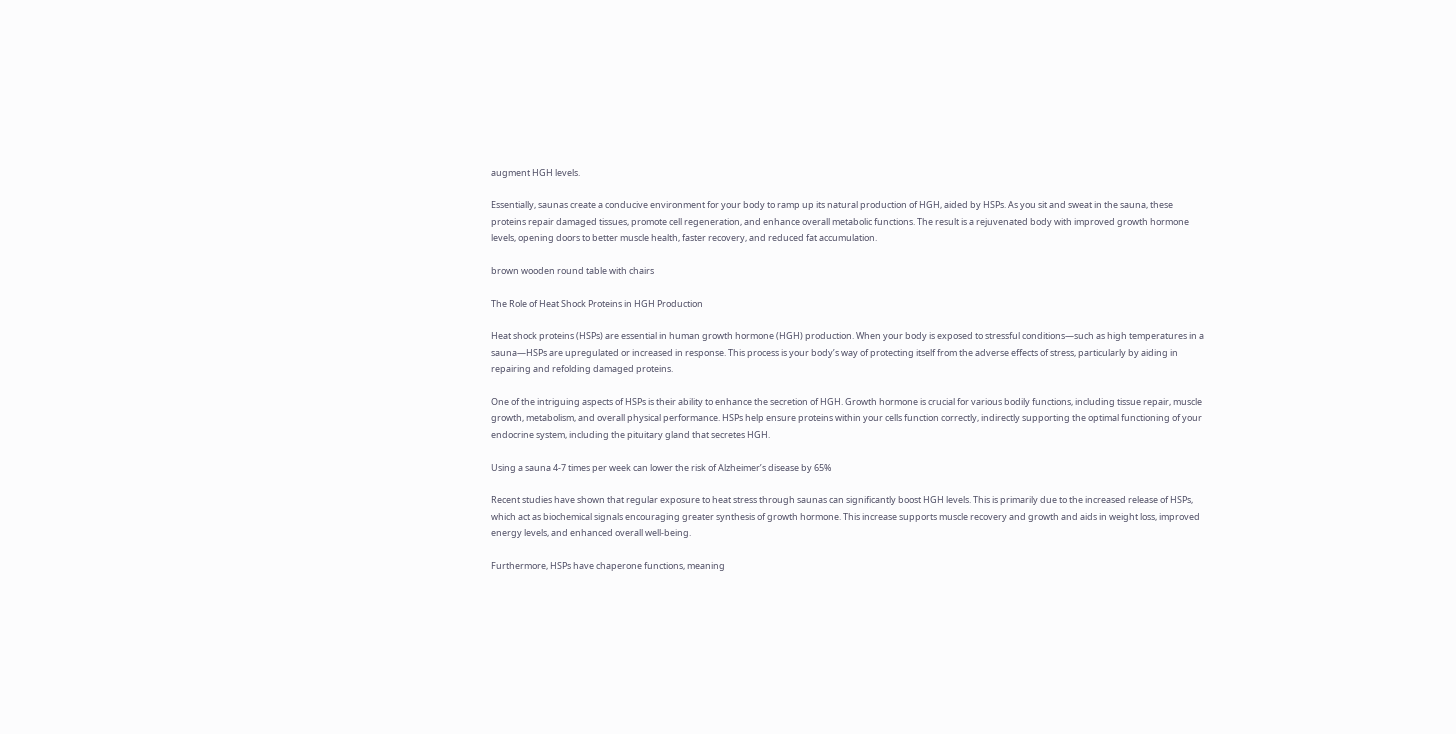augment HGH levels.

Essentially, saunas create a conducive environment for your body to ramp up its natural production of HGH, aided by HSPs. As you sit and sweat in the sauna, these proteins repair damaged tissues, promote cell regeneration, and enhance overall metabolic functions. The result is a rejuvenated body with improved growth hormone levels, opening doors to better muscle health, faster recovery, and reduced fat accumulation.

brown wooden round table with chairs

The Role of Heat Shock Proteins in HGH Production

Heat shock proteins (HSPs) are essential in human growth hormone (HGH) production. When your body is exposed to stressful conditions—such as high temperatures in a sauna—HSPs are upregulated or increased in response. This process is your body’s way of protecting itself from the adverse effects of stress, particularly by aiding in repairing and refolding damaged proteins.

One of the intriguing aspects of HSPs is their ability to enhance the secretion of HGH. Growth hormone is crucial for various bodily functions, including tissue repair, muscle growth, metabolism, and overall physical performance. HSPs help ensure proteins within your cells function correctly, indirectly supporting the optimal functioning of your endocrine system, including the pituitary gland that secretes HGH.

Using a sauna 4-7 times per week can lower the risk of Alzheimer’s disease by 65%

Recent studies have shown that regular exposure to heat stress through saunas can significantly boost HGH levels. This is primarily due to the increased release of HSPs, which act as biochemical signals encouraging greater synthesis of growth hormone. This increase supports muscle recovery and growth and aids in weight loss, improved energy levels, and enhanced overall well-being.

Furthermore, HSPs have chaperone functions, meaning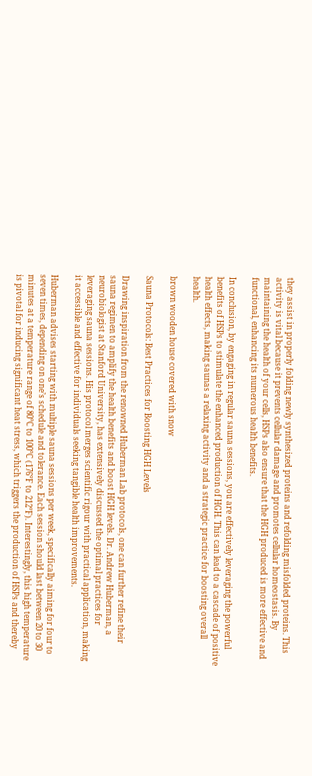they assist in properly folding newly synthesized proteins and refolding misfolded proteins. This activity is vital because it prevents cellular damage and promotes cellular homeostasis. By maintaining the health of your cells, HSPs also ensure that the HGH produced is more effective and functional, enhancing its numerous health benefits.

In conclusion, by engaging in regular sauna sessions, you are effectively leveraging the powerful benefits of HSPs to stimulate the enhanced production of HGH. This can lead to a cascade of positive health effects, making saunas a relaxing activity and a strategic practice for boosting overall health.

brown wooden house covered with snow

Sauna Protocols: Best Practices for Boosting HGH Levels

Drawing inspiration from the renowned Huberman Lab protocols, one can further refine their sauna regimen to amplify the health benefits and boost HGH levels. Dr. Andrew Huberman, a neurobiologist at Stanford University, has extensively discussed the optimal practices for leveraging sauna sessions. His protocol merges scientific rigour with practical application, making it accessible and effective for individuals seeking tangible health improvements.

Huberman advises starting with multiple sauna sessions per week, specifically aiming for four to seven times, depending on one’s schedule and tolerance. Each session should last between 20 to 30 minutes at a temperature range of 80°C to 100°C (176°F to 212°F). Interestingly, this high temperature is pivotal for inducing significant heat stress, which triggers the production of HSPs and thereby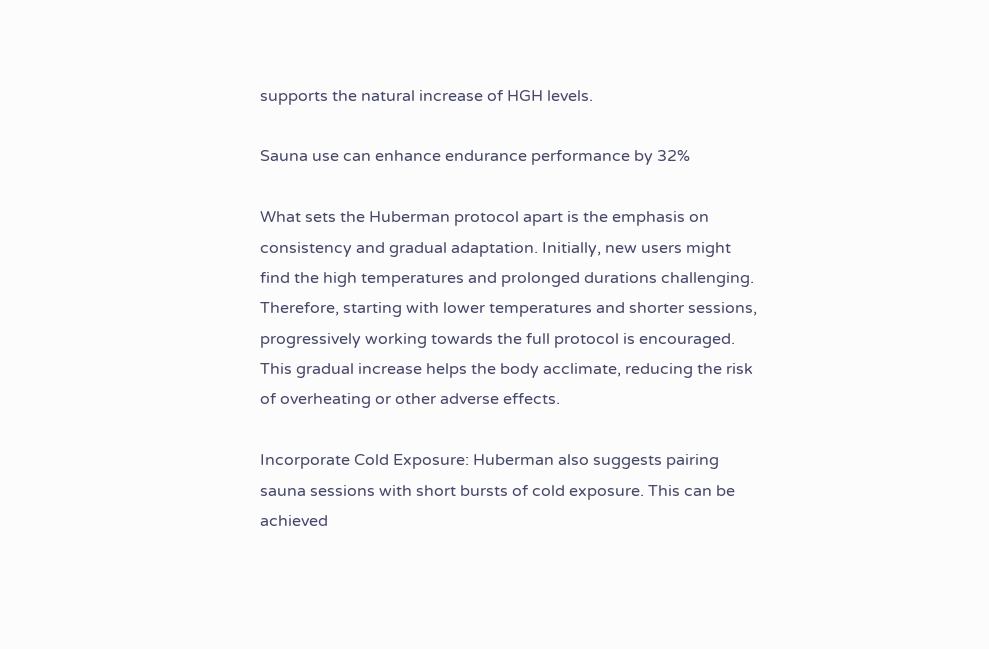supports the natural increase of HGH levels.

Sauna use can enhance endurance performance by 32%

What sets the Huberman protocol apart is the emphasis on consistency and gradual adaptation. Initially, new users might find the high temperatures and prolonged durations challenging. Therefore, starting with lower temperatures and shorter sessions, progressively working towards the full protocol is encouraged. This gradual increase helps the body acclimate, reducing the risk of overheating or other adverse effects.

Incorporate Cold Exposure: Huberman also suggests pairing sauna sessions with short bursts of cold exposure. This can be achieved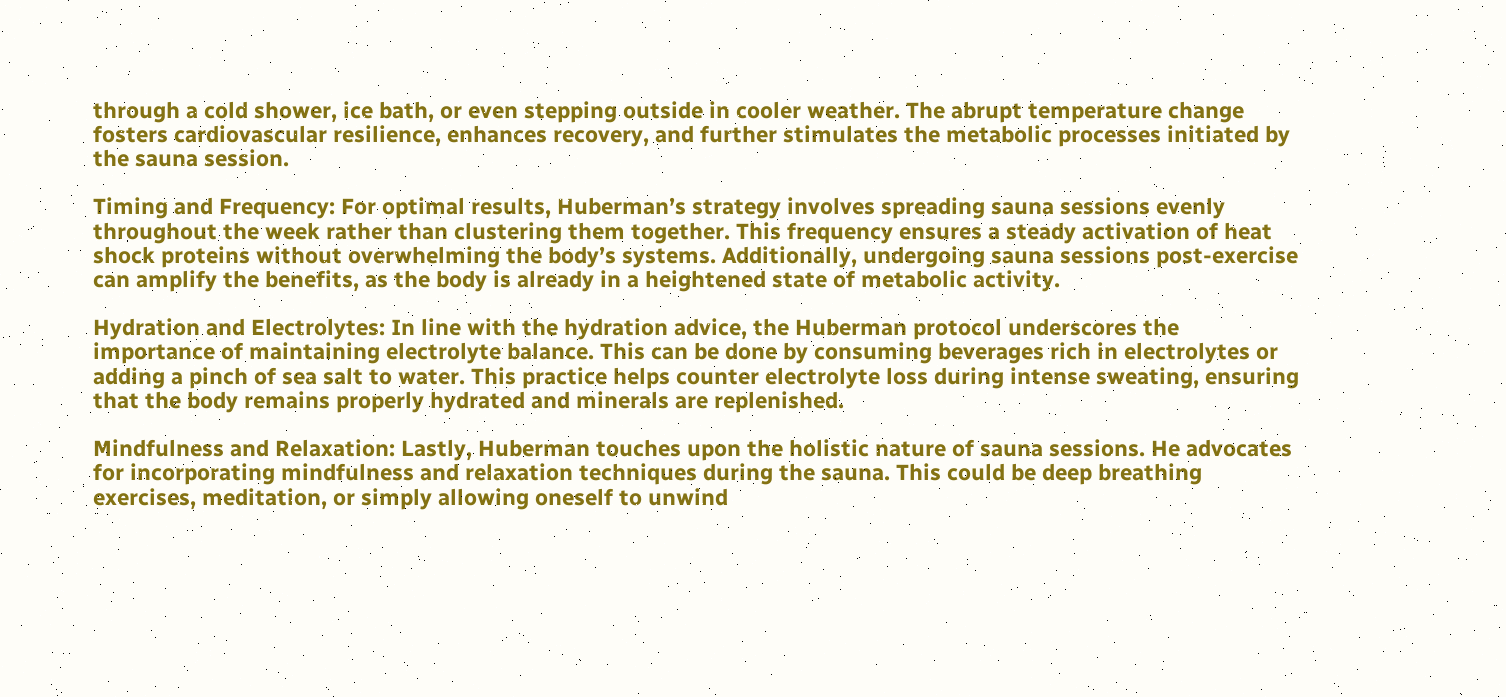through a cold shower, ice bath, or even stepping outside in cooler weather. The abrupt temperature change fosters cardiovascular resilience, enhances recovery, and further stimulates the metabolic processes initiated by the sauna session.

Timing and Frequency: For optimal results, Huberman’s strategy involves spreading sauna sessions evenly throughout the week rather than clustering them together. This frequency ensures a steady activation of heat shock proteins without overwhelming the body’s systems. Additionally, undergoing sauna sessions post-exercise can amplify the benefits, as the body is already in a heightened state of metabolic activity.

Hydration and Electrolytes: In line with the hydration advice, the Huberman protocol underscores the importance of maintaining electrolyte balance. This can be done by consuming beverages rich in electrolytes or adding a pinch of sea salt to water. This practice helps counter electrolyte loss during intense sweating, ensuring that the body remains properly hydrated and minerals are replenished.

Mindfulness and Relaxation: Lastly, Huberman touches upon the holistic nature of sauna sessions. He advocates for incorporating mindfulness and relaxation techniques during the sauna. This could be deep breathing exercises, meditation, or simply allowing oneself to unwind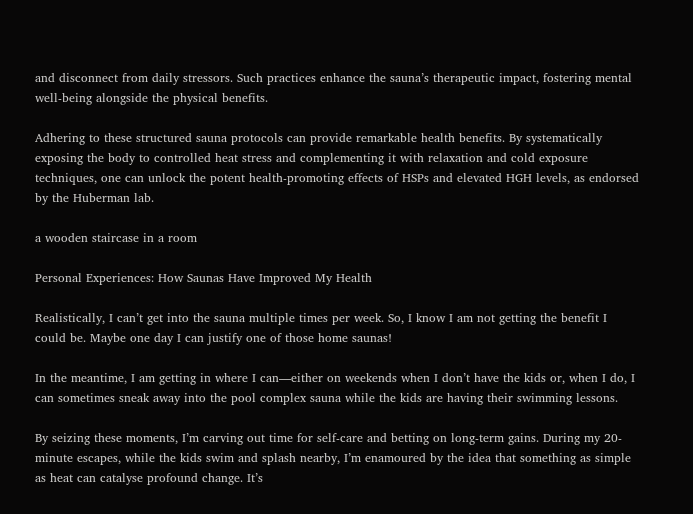and disconnect from daily stressors. Such practices enhance the sauna’s therapeutic impact, fostering mental well-being alongside the physical benefits.

Adhering to these structured sauna protocols can provide remarkable health benefits. By systematically exposing the body to controlled heat stress and complementing it with relaxation and cold exposure techniques, one can unlock the potent health-promoting effects of HSPs and elevated HGH levels, as endorsed by the Huberman lab.

a wooden staircase in a room

Personal Experiences: How Saunas Have Improved My Health

Realistically, I can’t get into the sauna multiple times per week. So, I know I am not getting the benefit I could be. Maybe one day I can justify one of those home saunas!

In the meantime, I am getting in where I can—either on weekends when I don’t have the kids or, when I do, I can sometimes sneak away into the pool complex sauna while the kids are having their swimming lessons.

By seizing these moments, I’m carving out time for self-care and betting on long-term gains. During my 20-minute escapes, while the kids swim and splash nearby, I’m enamoured by the idea that something as simple as heat can catalyse profound change. It’s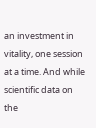an investment in vitality, one session at a time. And while scientific data on the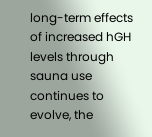long-term effects of increased hGH levels through sauna use continues to evolve, the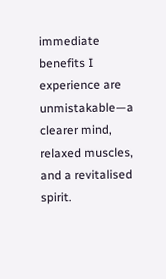immediate benefits I experience are unmistakable—a clearer mind, relaxed muscles, and a revitalised spirit.